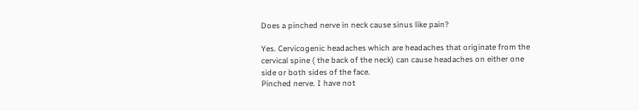Does a pinched nerve in neck cause sinus like pain?

Yes. Cervicogenic headaches which are headaches that originate from the cervical spine ( the back of the neck) can cause headaches on either one side or both sides of the face.
Pinched nerve. I have not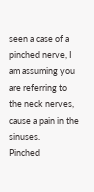seen a case of a pinched nerve, I am assuming you are referring to the neck nerves, cause a pain in the sinuses.
Pinched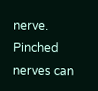nerve. Pinched nerves can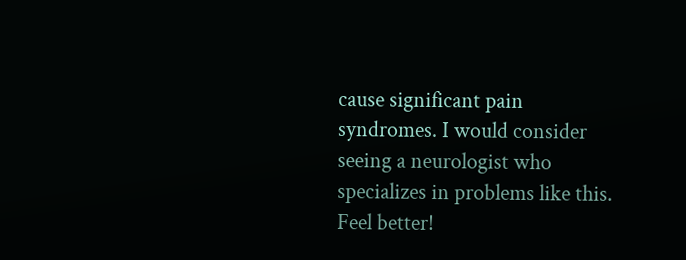cause significant pain syndromes. I would consider seeing a neurologist who specializes in problems like this. Feel better!